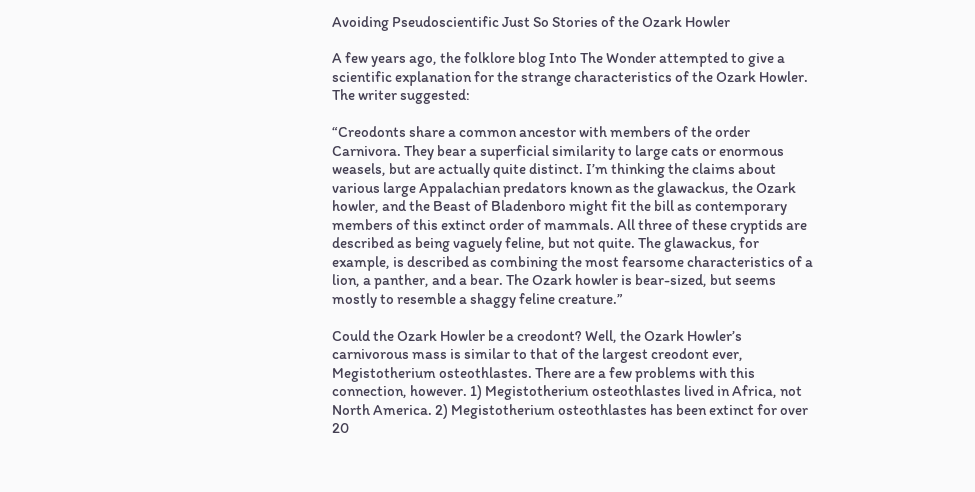Avoiding Pseudoscientific Just So Stories of the Ozark Howler

A few years ago, the folklore blog Into The Wonder attempted to give a scientific explanation for the strange characteristics of the Ozark Howler. The writer suggested:

“Creodonts share a common ancestor with members of the order Carnivora. They bear a superficial similarity to large cats or enormous weasels, but are actually quite distinct. I’m thinking the claims about various large Appalachian predators known as the glawackus, the Ozark howler, and the Beast of Bladenboro might fit the bill as contemporary members of this extinct order of mammals. All three of these cryptids are described as being vaguely feline, but not quite. The glawackus, for example, is described as combining the most fearsome characteristics of a lion, a panther, and a bear. The Ozark howler is bear-sized, but seems mostly to resemble a shaggy feline creature.”

Could the Ozark Howler be a creodont? Well, the Ozark Howler’s carnivorous mass is similar to that of the largest creodont ever, Megistotherium osteothlastes. There are a few problems with this connection, however. 1) Megistotherium osteothlastes lived in Africa, not North America. 2) Megistotherium osteothlastes has been extinct for over 20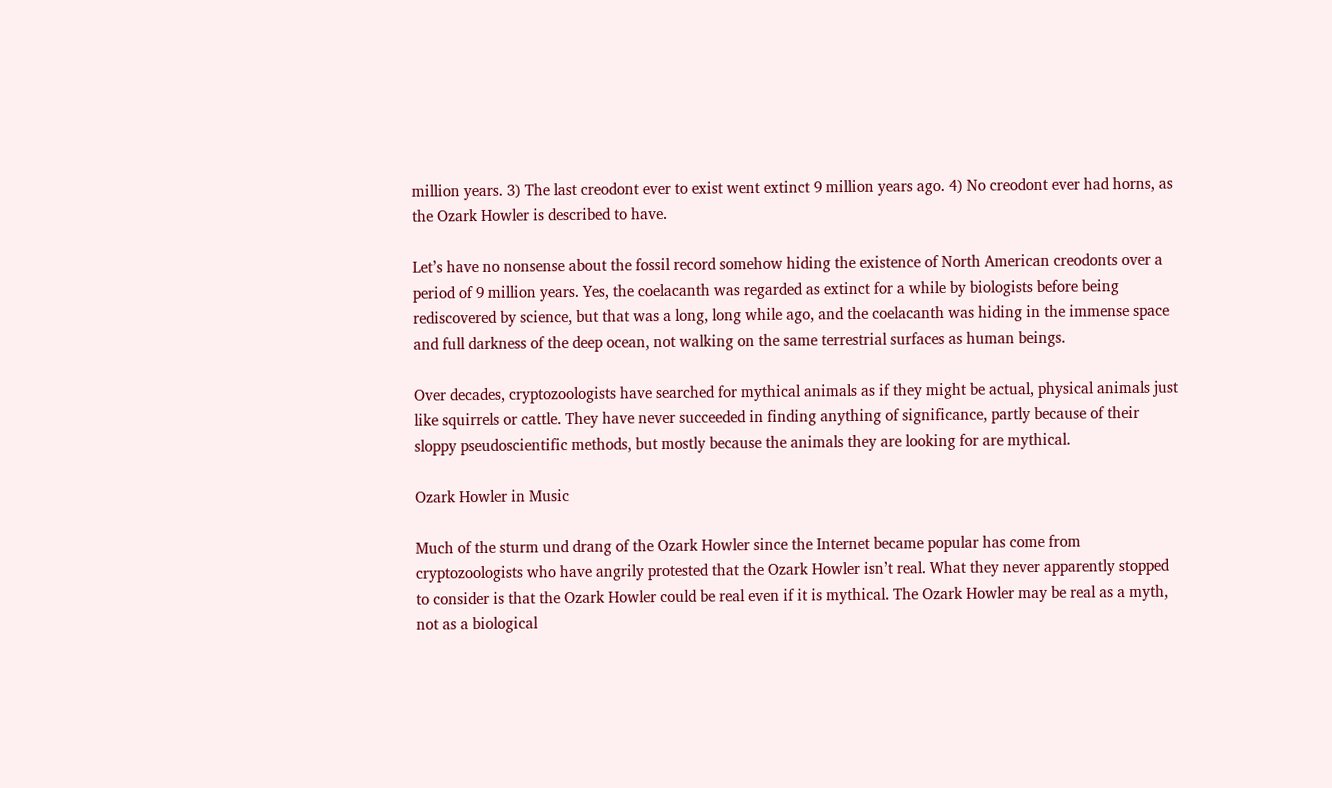million years. 3) The last creodont ever to exist went extinct 9 million years ago. 4) No creodont ever had horns, as the Ozark Howler is described to have.

Let’s have no nonsense about the fossil record somehow hiding the existence of North American creodonts over a period of 9 million years. Yes, the coelacanth was regarded as extinct for a while by biologists before being rediscovered by science, but that was a long, long while ago, and the coelacanth was hiding in the immense space and full darkness of the deep ocean, not walking on the same terrestrial surfaces as human beings.

Over decades, cryptozoologists have searched for mythical animals as if they might be actual, physical animals just like squirrels or cattle. They have never succeeded in finding anything of significance, partly because of their sloppy pseudoscientific methods, but mostly because the animals they are looking for are mythical.

Ozark Howler in Music

Much of the sturm und drang of the Ozark Howler since the Internet became popular has come from cryptozoologists who have angrily protested that the Ozark Howler isn’t real. What they never apparently stopped to consider is that the Ozark Howler could be real even if it is mythical. The Ozark Howler may be real as a myth, not as a biological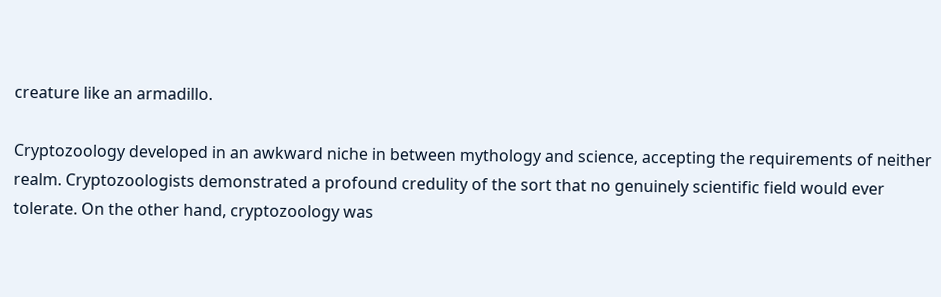creature like an armadillo.

Cryptozoology developed in an awkward niche in between mythology and science, accepting the requirements of neither realm. Cryptozoologists demonstrated a profound credulity of the sort that no genuinely scientific field would ever tolerate. On the other hand, cryptozoology was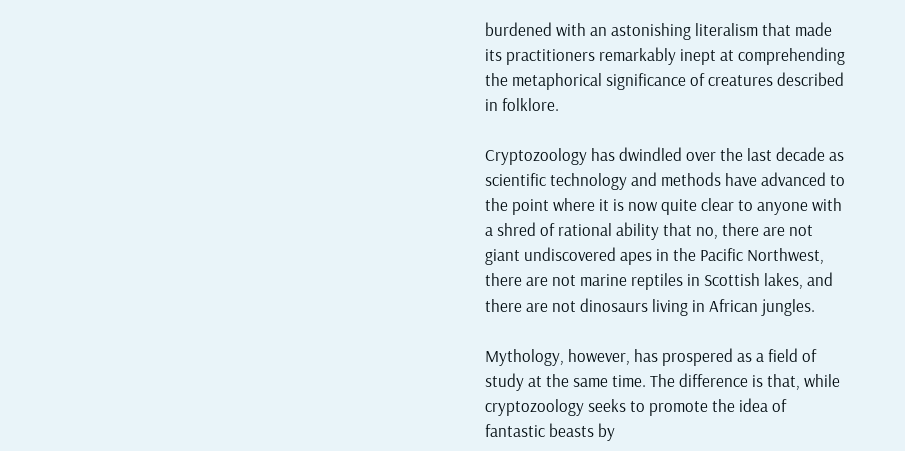burdened with an astonishing literalism that made its practitioners remarkably inept at comprehending the metaphorical significance of creatures described in folklore.

Cryptozoology has dwindled over the last decade as scientific technology and methods have advanced to the point where it is now quite clear to anyone with a shred of rational ability that no, there are not giant undiscovered apes in the Pacific Northwest, there are not marine reptiles in Scottish lakes, and there are not dinosaurs living in African jungles.

Mythology, however, has prospered as a field of study at the same time. The difference is that, while cryptozoology seeks to promote the idea of fantastic beasts by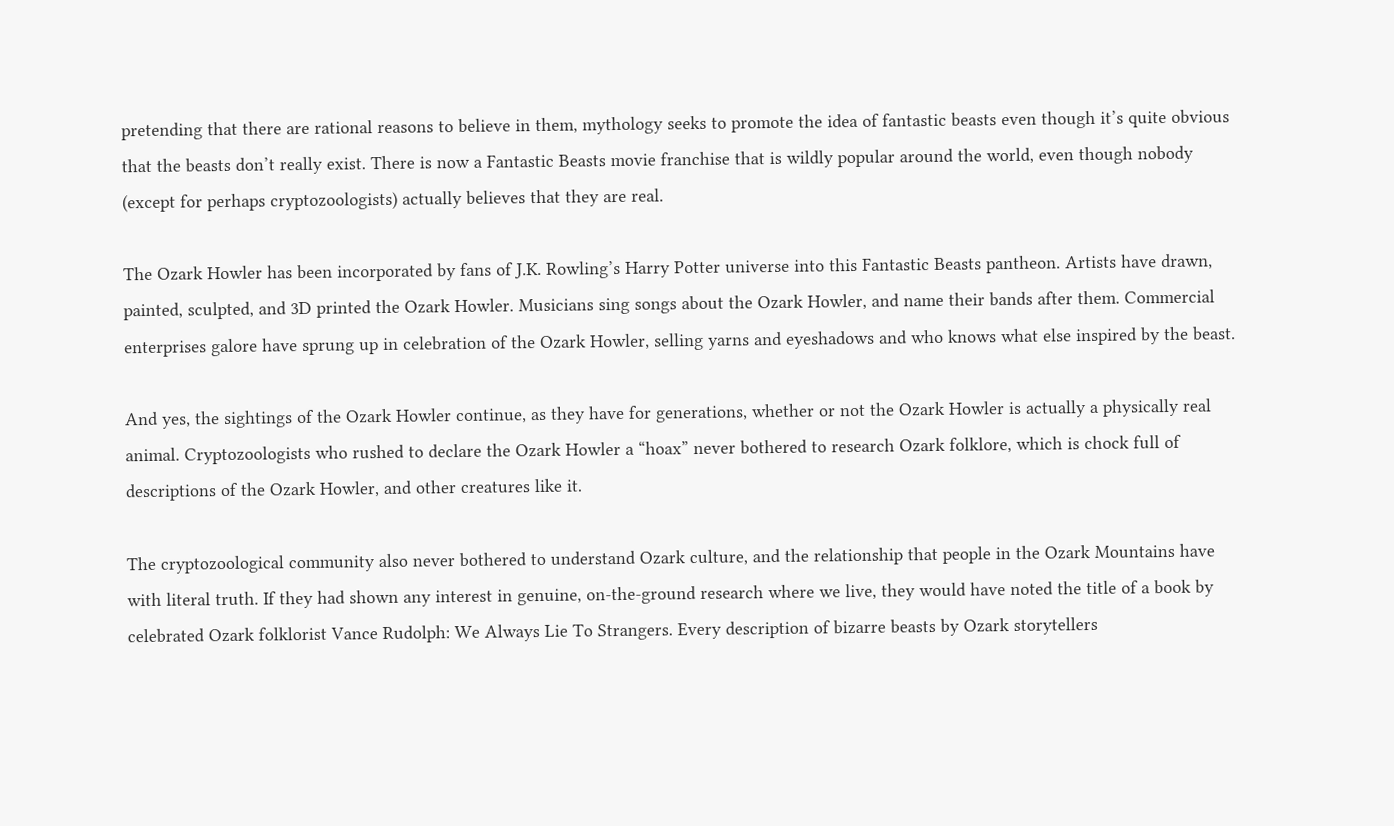pretending that there are rational reasons to believe in them, mythology seeks to promote the idea of fantastic beasts even though it’s quite obvious that the beasts don’t really exist. There is now a Fantastic Beasts movie franchise that is wildly popular around the world, even though nobody (except for perhaps cryptozoologists) actually believes that they are real.

The Ozark Howler has been incorporated by fans of J.K. Rowling’s Harry Potter universe into this Fantastic Beasts pantheon. Artists have drawn, painted, sculpted, and 3D printed the Ozark Howler. Musicians sing songs about the Ozark Howler, and name their bands after them. Commercial enterprises galore have sprung up in celebration of the Ozark Howler, selling yarns and eyeshadows and who knows what else inspired by the beast.

And yes, the sightings of the Ozark Howler continue, as they have for generations, whether or not the Ozark Howler is actually a physically real animal. Cryptozoologists who rushed to declare the Ozark Howler a “hoax” never bothered to research Ozark folklore, which is chock full of descriptions of the Ozark Howler, and other creatures like it.

The cryptozoological community also never bothered to understand Ozark culture, and the relationship that people in the Ozark Mountains have with literal truth. If they had shown any interest in genuine, on-the-ground research where we live, they would have noted the title of a book by celebrated Ozark folklorist Vance Rudolph: We Always Lie To Strangers. Every description of bizarre beasts by Ozark storytellers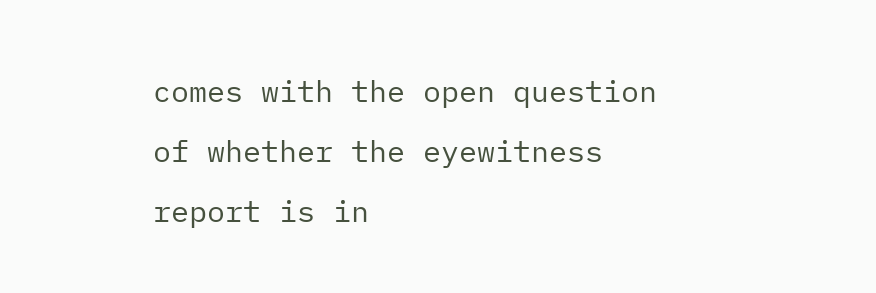comes with the open question of whether the eyewitness report is in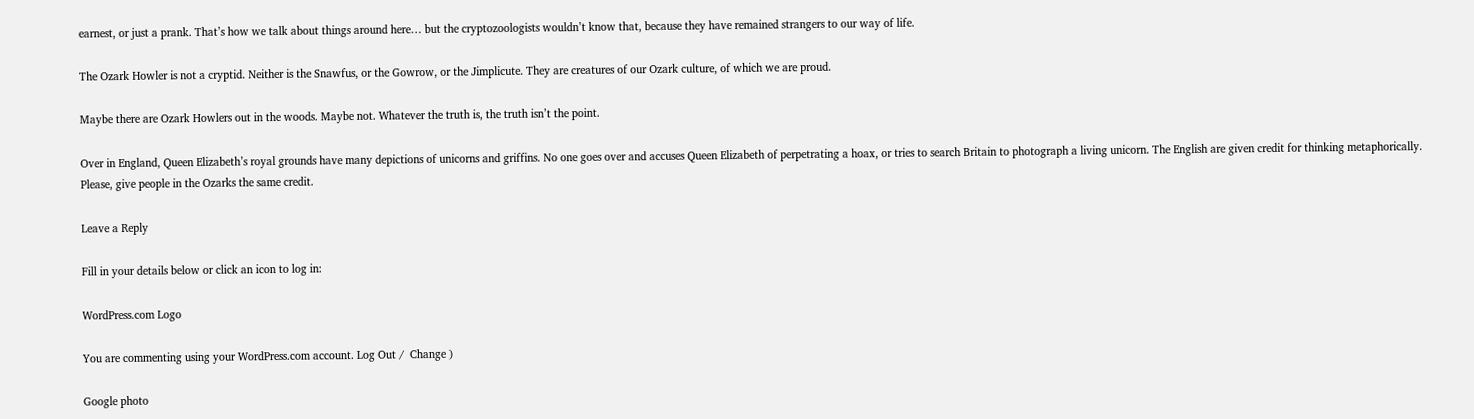earnest, or just a prank. That’s how we talk about things around here… but the cryptozoologists wouldn’t know that, because they have remained strangers to our way of life.

The Ozark Howler is not a cryptid. Neither is the Snawfus, or the Gowrow, or the Jimplicute. They are creatures of our Ozark culture, of which we are proud.

Maybe there are Ozark Howlers out in the woods. Maybe not. Whatever the truth is, the truth isn’t the point.

Over in England, Queen Elizabeth’s royal grounds have many depictions of unicorns and griffins. No one goes over and accuses Queen Elizabeth of perpetrating a hoax, or tries to search Britain to photograph a living unicorn. The English are given credit for thinking metaphorically. Please, give people in the Ozarks the same credit.

Leave a Reply

Fill in your details below or click an icon to log in:

WordPress.com Logo

You are commenting using your WordPress.com account. Log Out /  Change )

Google photo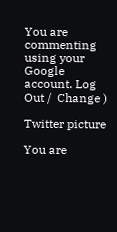You are commenting using your Google account. Log Out /  Change )

Twitter picture

You are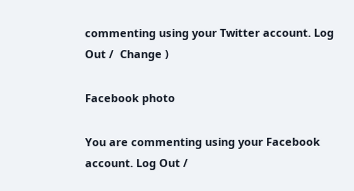commenting using your Twitter account. Log Out /  Change )

Facebook photo

You are commenting using your Facebook account. Log Out /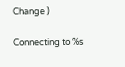Change )

Connecting to %s